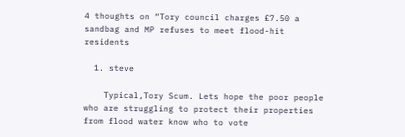4 thoughts on “Tory council charges £7.50 a sandbag and MP refuses to meet flood-hit residents

  1. steve

    Typical,Tory Scum. Lets hope the poor people who are struggling to protect their properties from flood water know who to vote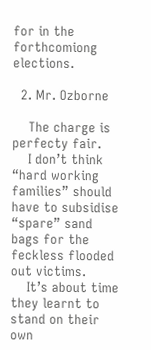for in the forthcomiong elections.

  2. Mr. Ozborne

    The charge is perfecty fair.
    I don’t think “hard working families” should have to subsidise “spare” sand bags for the feckless flooded out victims.
    It’s about time they learnt to stand on their own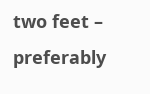two feet – preferably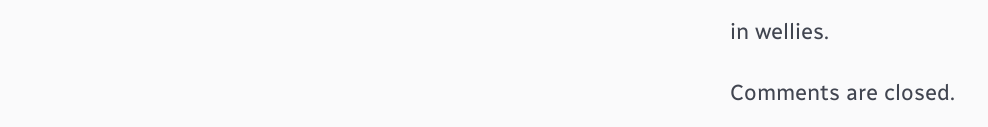in wellies.

Comments are closed.